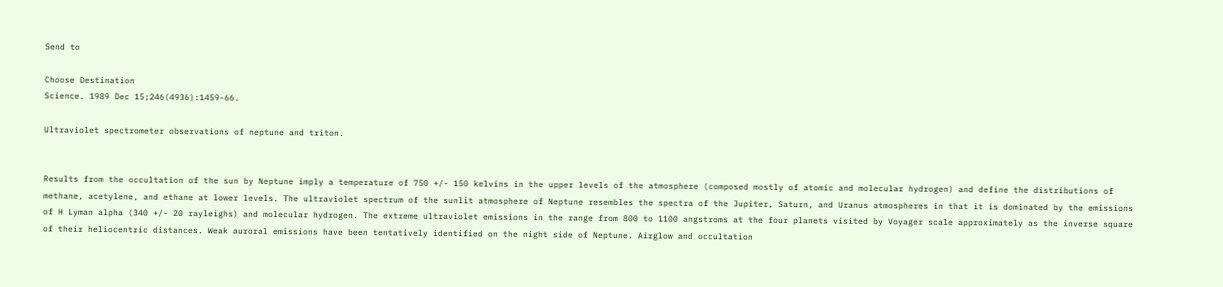Send to

Choose Destination
Science. 1989 Dec 15;246(4936):1459-66.

Ultraviolet spectrometer observations of neptune and triton.


Results from the occultation of the sun by Neptune imply a temperature of 750 +/- 150 kelvins in the upper levels of the atmosphere (composed mostly of atomic and molecular hydrogen) and define the distributions of methane, acetylene, and ethane at lower levels. The ultraviolet spectrum of the sunlit atmosphere of Neptune resembles the spectra of the Jupiter, Saturn, and Uranus atmospheres in that it is dominated by the emissions of H Lyman alpha (340 +/- 20 rayleighs) and molecular hydrogen. The extreme ultraviolet emissions in the range from 800 to 1100 angstroms at the four planets visited by Voyager scale approximately as the inverse square of their heliocentric distances. Weak auroral emissions have been tentatively identified on the night side of Neptune. Airglow and occultation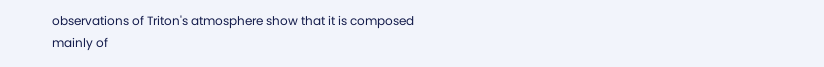observations of Triton's atmosphere show that it is composed mainly of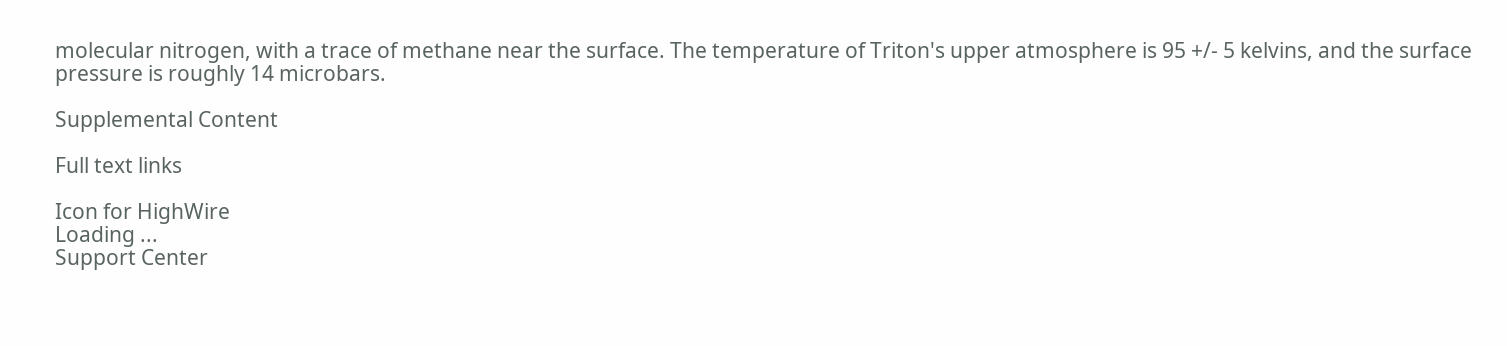molecular nitrogen, with a trace of methane near the surface. The temperature of Triton's upper atmosphere is 95 +/- 5 kelvins, and the surface pressure is roughly 14 microbars.

Supplemental Content

Full text links

Icon for HighWire
Loading ...
Support Center